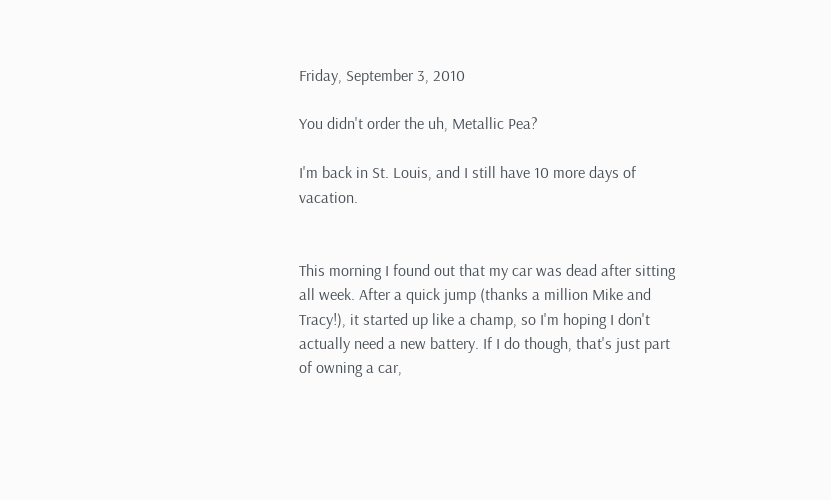Friday, September 3, 2010

You didn't order the uh, Metallic Pea?

I'm back in St. Louis, and I still have 10 more days of vacation.


This morning I found out that my car was dead after sitting all week. After a quick jump (thanks a million Mike and Tracy!), it started up like a champ, so I'm hoping I don't actually need a new battery. If I do though, that's just part of owning a car,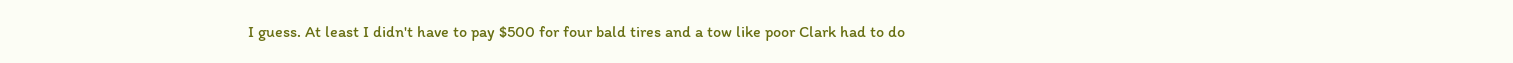I guess. At least I didn't have to pay $500 for four bald tires and a tow like poor Clark had to do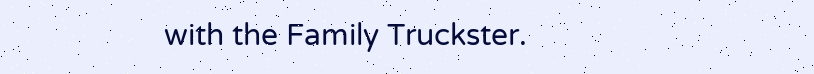with the Family Truckster.